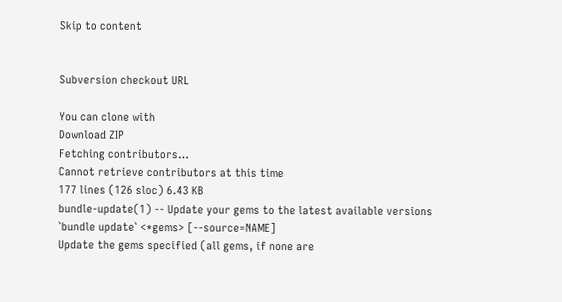Skip to content


Subversion checkout URL

You can clone with
Download ZIP
Fetching contributors…
Cannot retrieve contributors at this time
177 lines (126 sloc) 6.43 KB
bundle-update(1) -- Update your gems to the latest available versions
`bundle update` <*gems> [--source=NAME]
Update the gems specified (all gems, if none are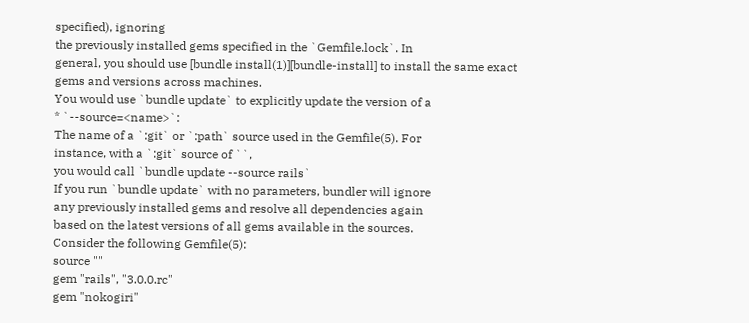specified), ignoring
the previously installed gems specified in the `Gemfile.lock`. In
general, you should use [bundle install(1)][bundle-install] to install the same exact
gems and versions across machines.
You would use `bundle update` to explicitly update the version of a
* `--source=<name>`:
The name of a `:git` or `:path` source used in the Gemfile(5). For
instance, with a `:git` source of ``,
you would call `bundle update --source rails`
If you run `bundle update` with no parameters, bundler will ignore
any previously installed gems and resolve all dependencies again
based on the latest versions of all gems available in the sources.
Consider the following Gemfile(5):
source ""
gem "rails", "3.0.0.rc"
gem "nokogiri"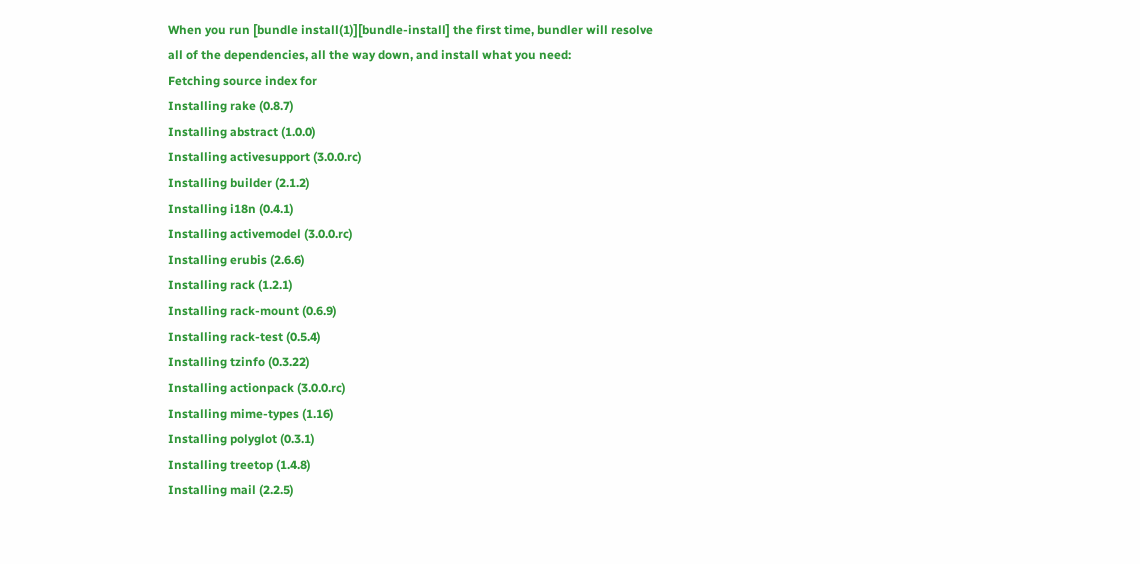When you run [bundle install(1)][bundle-install] the first time, bundler will resolve
all of the dependencies, all the way down, and install what you need:
Fetching source index for
Installing rake (0.8.7)
Installing abstract (1.0.0)
Installing activesupport (3.0.0.rc)
Installing builder (2.1.2)
Installing i18n (0.4.1)
Installing activemodel (3.0.0.rc)
Installing erubis (2.6.6)
Installing rack (1.2.1)
Installing rack-mount (0.6.9)
Installing rack-test (0.5.4)
Installing tzinfo (0.3.22)
Installing actionpack (3.0.0.rc)
Installing mime-types (1.16)
Installing polyglot (0.3.1)
Installing treetop (1.4.8)
Installing mail (2.2.5)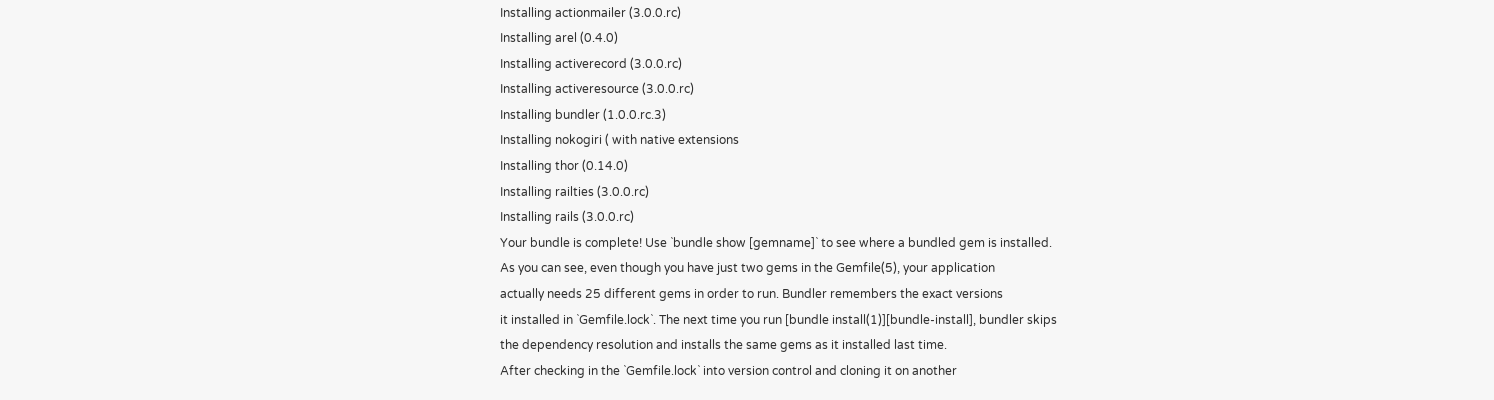Installing actionmailer (3.0.0.rc)
Installing arel (0.4.0)
Installing activerecord (3.0.0.rc)
Installing activeresource (3.0.0.rc)
Installing bundler (1.0.0.rc.3)
Installing nokogiri ( with native extensions
Installing thor (0.14.0)
Installing railties (3.0.0.rc)
Installing rails (3.0.0.rc)
Your bundle is complete! Use `bundle show [gemname]` to see where a bundled gem is installed.
As you can see, even though you have just two gems in the Gemfile(5), your application
actually needs 25 different gems in order to run. Bundler remembers the exact versions
it installed in `Gemfile.lock`. The next time you run [bundle install(1)][bundle-install], bundler skips
the dependency resolution and installs the same gems as it installed last time.
After checking in the `Gemfile.lock` into version control and cloning it on another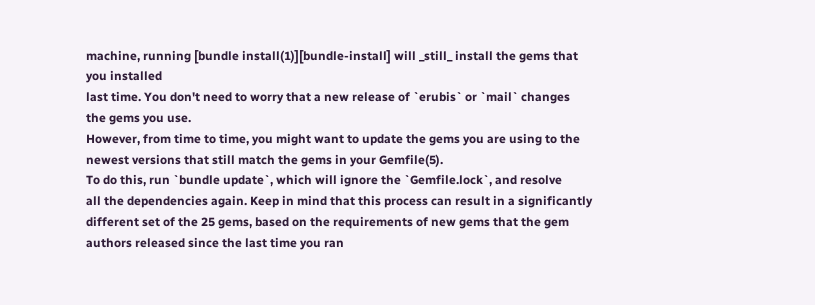machine, running [bundle install(1)][bundle-install] will _still_ install the gems that you installed
last time. You don't need to worry that a new release of `erubis` or `mail` changes
the gems you use.
However, from time to time, you might want to update the gems you are using to the
newest versions that still match the gems in your Gemfile(5).
To do this, run `bundle update`, which will ignore the `Gemfile.lock`, and resolve
all the dependencies again. Keep in mind that this process can result in a significantly
different set of the 25 gems, based on the requirements of new gems that the gem
authors released since the last time you ran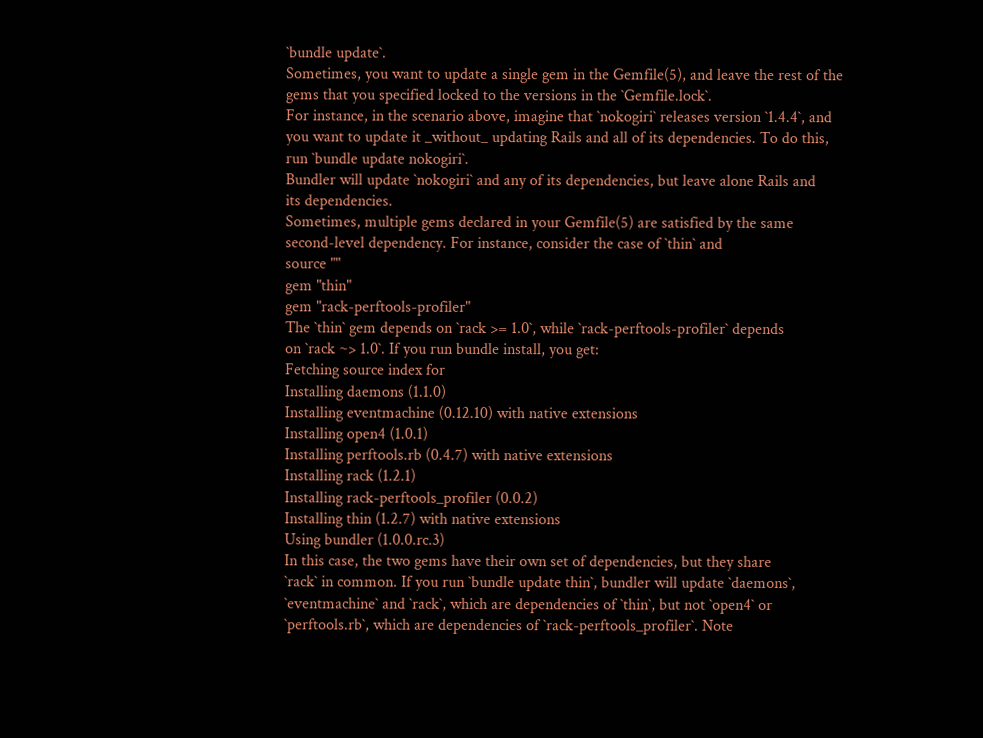`bundle update`.
Sometimes, you want to update a single gem in the Gemfile(5), and leave the rest of the
gems that you specified locked to the versions in the `Gemfile.lock`.
For instance, in the scenario above, imagine that `nokogiri` releases version `1.4.4`, and
you want to update it _without_ updating Rails and all of its dependencies. To do this,
run `bundle update nokogiri`.
Bundler will update `nokogiri` and any of its dependencies, but leave alone Rails and
its dependencies.
Sometimes, multiple gems declared in your Gemfile(5) are satisfied by the same
second-level dependency. For instance, consider the case of `thin` and
source ""
gem "thin"
gem "rack-perftools-profiler"
The `thin` gem depends on `rack >= 1.0`, while `rack-perftools-profiler` depends
on `rack ~> 1.0`. If you run bundle install, you get:
Fetching source index for
Installing daemons (1.1.0)
Installing eventmachine (0.12.10) with native extensions
Installing open4 (1.0.1)
Installing perftools.rb (0.4.7) with native extensions
Installing rack (1.2.1)
Installing rack-perftools_profiler (0.0.2)
Installing thin (1.2.7) with native extensions
Using bundler (1.0.0.rc.3)
In this case, the two gems have their own set of dependencies, but they share
`rack` in common. If you run `bundle update thin`, bundler will update `daemons`,
`eventmachine` and `rack`, which are dependencies of `thin`, but not `open4` or
`perftools.rb`, which are dependencies of `rack-perftools_profiler`. Note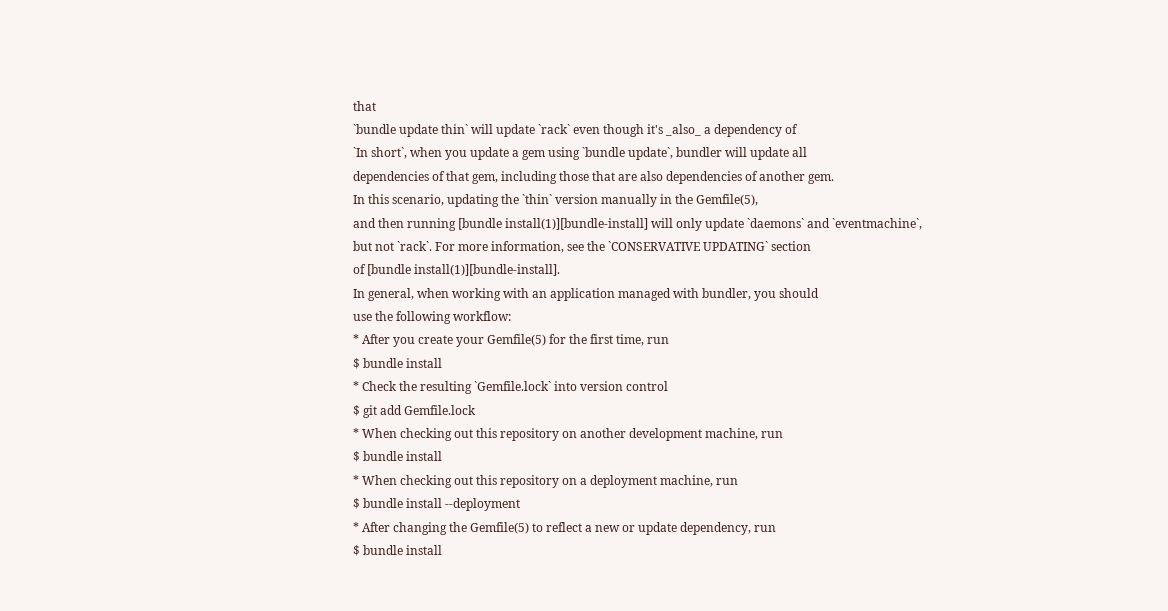that
`bundle update thin` will update `rack` even though it's _also_ a dependency of
`In short`, when you update a gem using `bundle update`, bundler will update all
dependencies of that gem, including those that are also dependencies of another gem.
In this scenario, updating the `thin` version manually in the Gemfile(5),
and then running [bundle install(1)][bundle-install] will only update `daemons` and `eventmachine`,
but not `rack`. For more information, see the `CONSERVATIVE UPDATING` section
of [bundle install(1)][bundle-install].
In general, when working with an application managed with bundler, you should
use the following workflow:
* After you create your Gemfile(5) for the first time, run
$ bundle install
* Check the resulting `Gemfile.lock` into version control
$ git add Gemfile.lock
* When checking out this repository on another development machine, run
$ bundle install
* When checking out this repository on a deployment machine, run
$ bundle install --deployment
* After changing the Gemfile(5) to reflect a new or update dependency, run
$ bundle install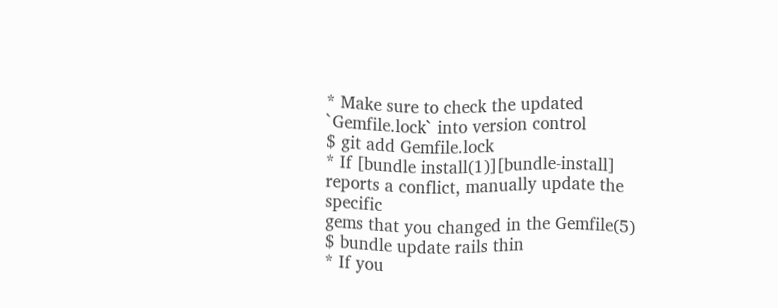* Make sure to check the updated `Gemfile.lock` into version control
$ git add Gemfile.lock
* If [bundle install(1)][bundle-install] reports a conflict, manually update the specific
gems that you changed in the Gemfile(5)
$ bundle update rails thin
* If you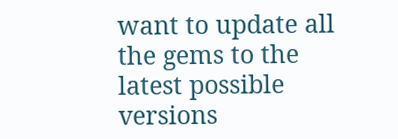want to update all the gems to the latest possible versions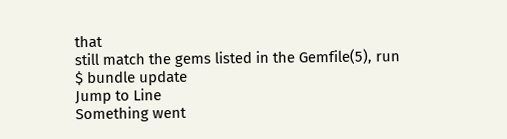that
still match the gems listed in the Gemfile(5), run
$ bundle update
Jump to Line
Something went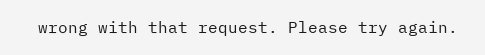wrong with that request. Please try again.